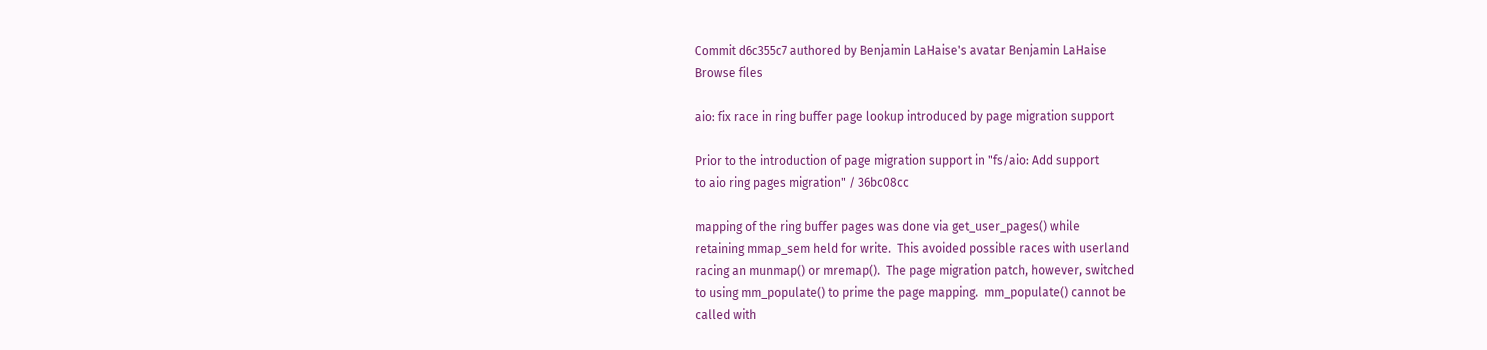Commit d6c355c7 authored by Benjamin LaHaise's avatar Benjamin LaHaise
Browse files

aio: fix race in ring buffer page lookup introduced by page migration support

Prior to the introduction of page migration support in "fs/aio: Add support
to aio ring pages migration" / 36bc08cc

mapping of the ring buffer pages was done via get_user_pages() while
retaining mmap_sem held for write.  This avoided possible races with userland
racing an munmap() or mremap().  The page migration patch, however, switched
to using mm_populate() to prime the page mapping.  mm_populate() cannot be
called with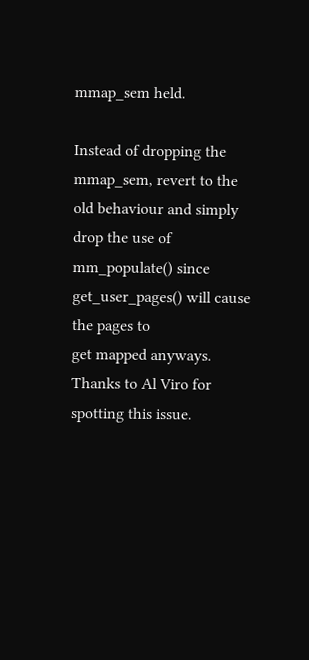mmap_sem held.

Instead of dropping the mmap_sem, revert to the old behaviour and simply
drop the use of mm_populate() since get_user_pages() will cause the pages to
get mapped anyways.  Thanks to Al Viro for spotting this issue.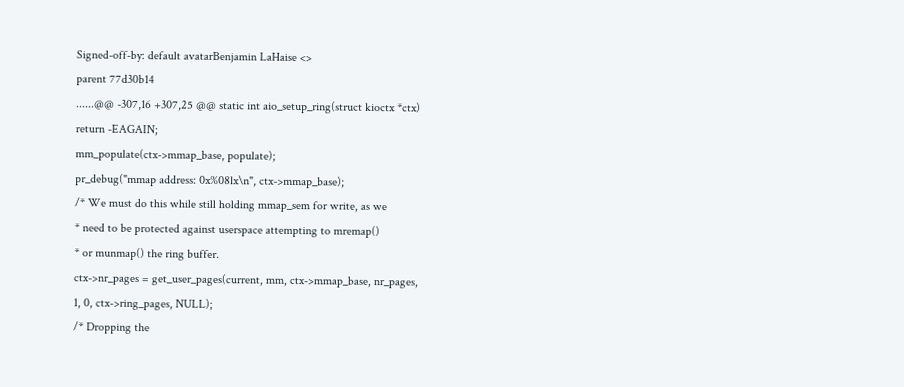Signed-off-by: default avatarBenjamin LaHaise <>
parent 77d30b14
......@@ -307,16 +307,25 @@ static int aio_setup_ring(struct kioctx *ctx)
return -EAGAIN;
mm_populate(ctx->mmap_base, populate);
pr_debug("mmap address: 0x%08lx\n", ctx->mmap_base);
/* We must do this while still holding mmap_sem for write, as we
* need to be protected against userspace attempting to mremap()
* or munmap() the ring buffer.
ctx->nr_pages = get_user_pages(current, mm, ctx->mmap_base, nr_pages,
1, 0, ctx->ring_pages, NULL);
/* Dropping the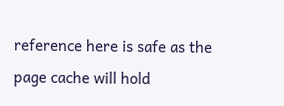reference here is safe as the page cache will hold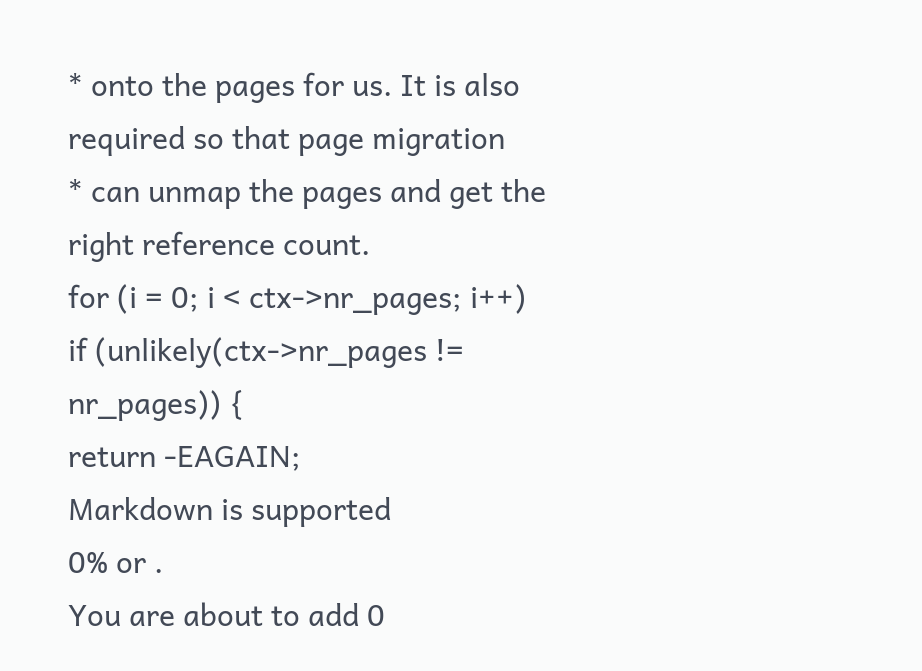* onto the pages for us. It is also required so that page migration
* can unmap the pages and get the right reference count.
for (i = 0; i < ctx->nr_pages; i++)
if (unlikely(ctx->nr_pages != nr_pages)) {
return -EAGAIN;
Markdown is supported
0% or .
You are about to add 0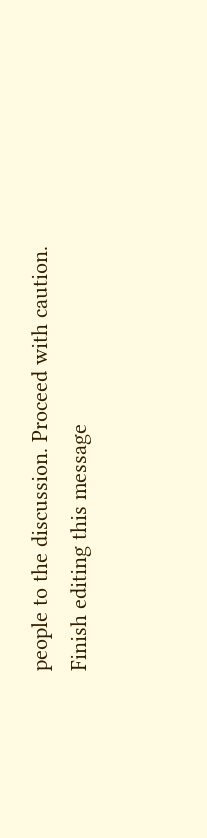people to the discussion. Proceed with caution.
Finish editing this message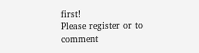first!
Please register or to comment